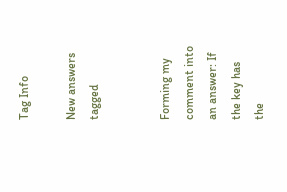Tag Info

New answers tagged


Forming my comment into an answer: If the key has the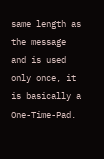same length as the message and is used only once, it is basically a One-Time-Pad.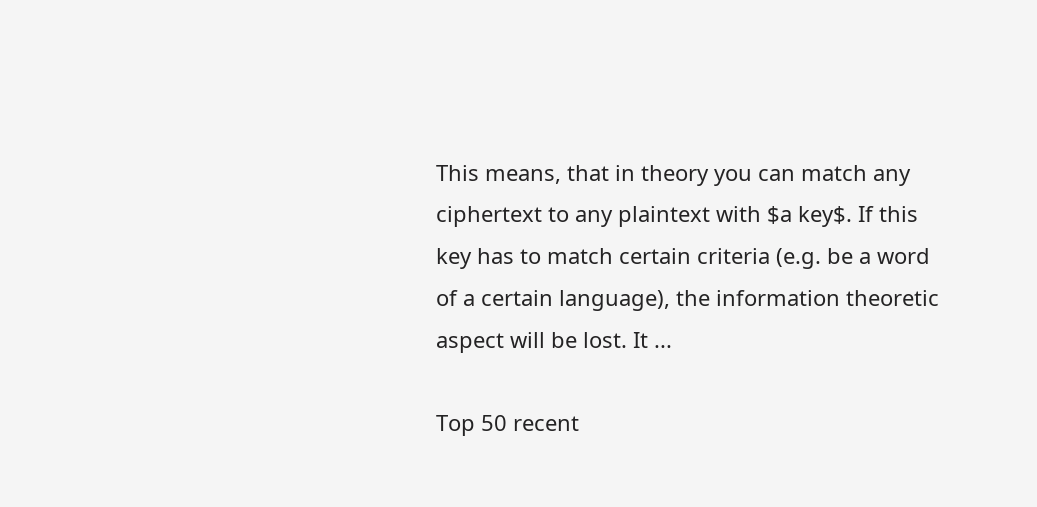This means, that in theory you can match any ciphertext to any plaintext with $a key$. If this key has to match certain criteria (e.g. be a word of a certain language), the information theoretic aspect will be lost. It ...

Top 50 recent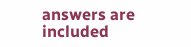answers are included